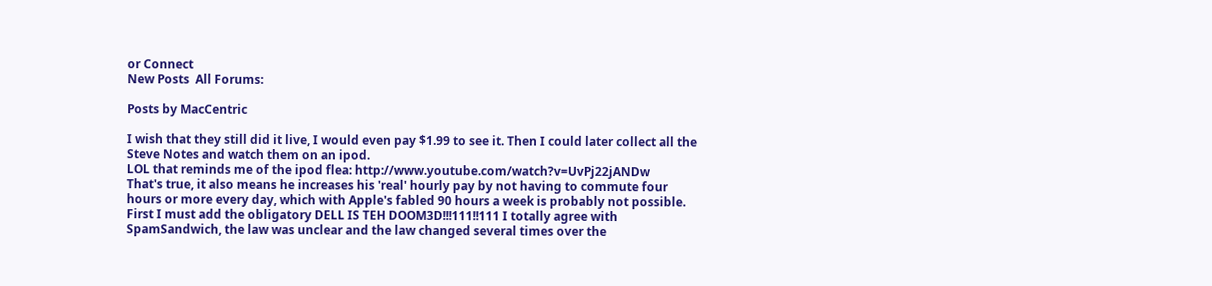or Connect
New Posts  All Forums:

Posts by MacCentric

I wish that they still did it live, I would even pay $1.99 to see it. Then I could later collect all the Steve Notes and watch them on an ipod.
LOL that reminds me of the ipod flea: http://www.youtube.com/watch?v=UvPj22jANDw
That's true, it also means he increases his 'real' hourly pay by not having to commute four hours or more every day, which with Apple's fabled 90 hours a week is probably not possible.
First I must add the obligatory DELL IS TEH DOOM3D!!!111!!111 I totally agree with SpamSandwich, the law was unclear and the law changed several times over the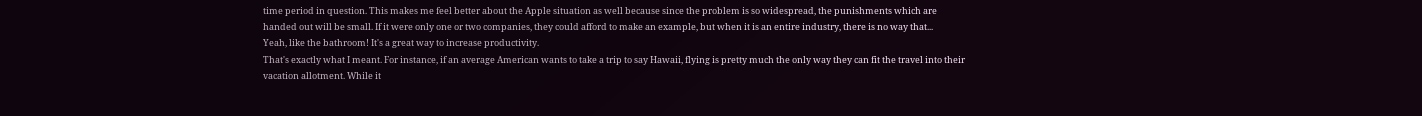time period in question. This makes me feel better about the Apple situation as well because since the problem is so widespread, the punishments which are handed out will be small. If it were only one or two companies, they could afford to make an example, but when it is an entire industry, there is no way that...
Yeah, like the bathroom! It's a great way to increase productivity.
That's exactly what I meant. For instance, if an average American wants to take a trip to say Hawaii, flying is pretty much the only way they can fit the travel into their vacation allotment. While it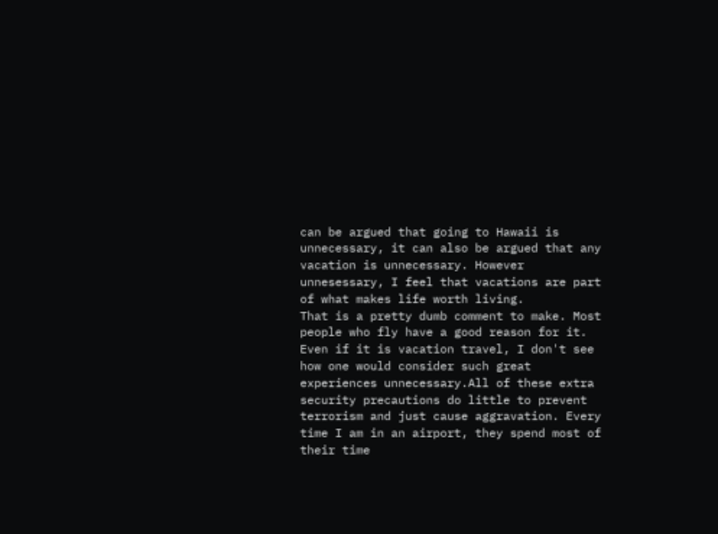can be argued that going to Hawaii is unnecessary, it can also be argued that any vacation is unnecessary. However unnesessary, I feel that vacations are part of what makes life worth living.
That is a pretty dumb comment to make. Most people who fly have a good reason for it. Even if it is vacation travel, I don't see how one would consider such great experiences unnecessary.All of these extra security precautions do little to prevent terrorism and just cause aggravation. Every time I am in an airport, they spend most of their time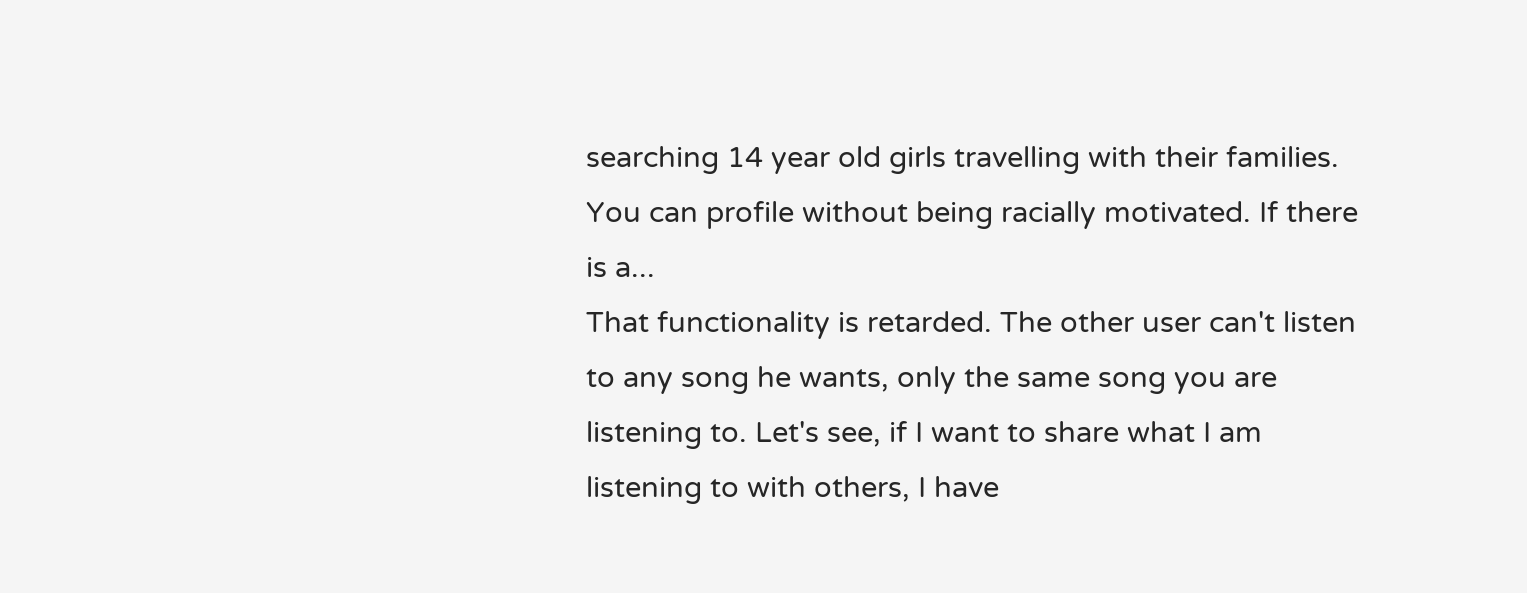searching 14 year old girls travelling with their families. You can profile without being racially motivated. If there is a...
That functionality is retarded. The other user can't listen to any song he wants, only the same song you are listening to. Let's see, if I want to share what I am listening to with others, I have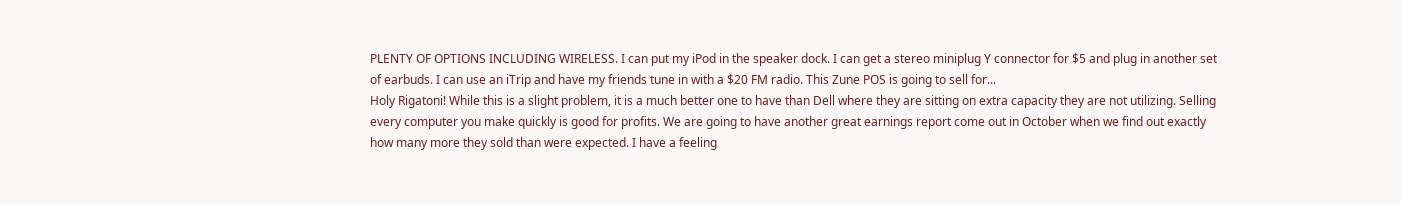PLENTY OF OPTIONS INCLUDING WIRELESS. I can put my iPod in the speaker dock. I can get a stereo miniplug Y connector for $5 and plug in another set of earbuds. I can use an iTrip and have my friends tune in with a $20 FM radio. This Zune POS is going to sell for...
Holy Rigatoni! While this is a slight problem, it is a much better one to have than Dell where they are sitting on extra capacity they are not utilizing. Selling every computer you make quickly is good for profits. We are going to have another great earnings report come out in October when we find out exactly how many more they sold than were expected. I have a feeling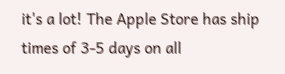it's a lot! The Apple Store has ship times of 3-5 days on all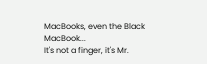MacBooks, even the Black MacBook...
It's not a finger, it's Mr.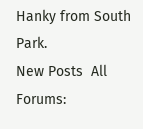Hanky from South Park.
New Posts  All Forums: